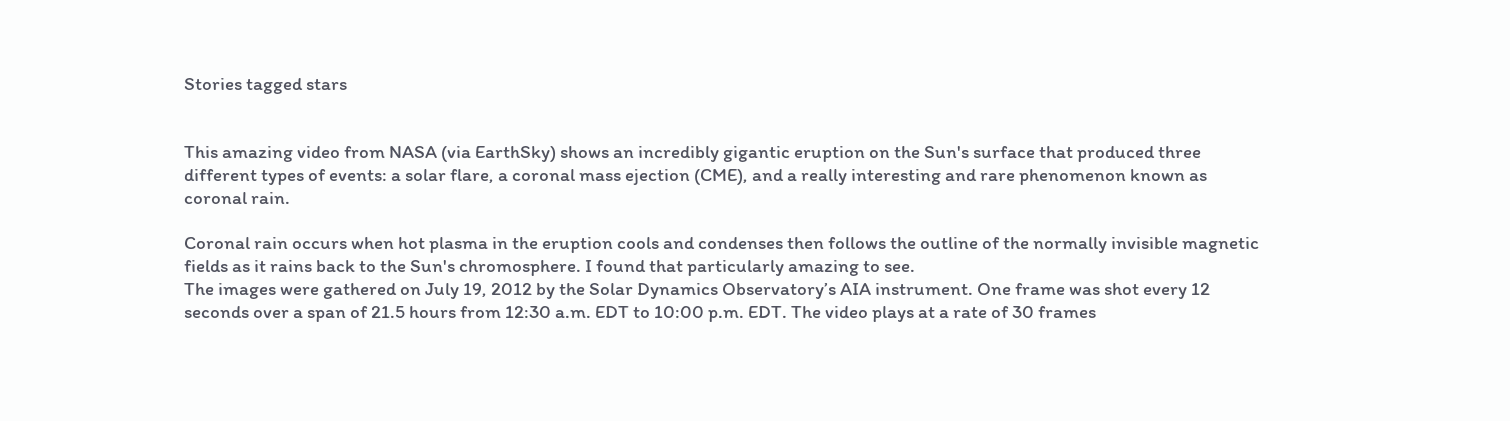Stories tagged stars


This amazing video from NASA (via EarthSky) shows an incredibly gigantic eruption on the Sun's surface that produced three different types of events: a solar flare, a coronal mass ejection (CME), and a really interesting and rare phenomenon known as coronal rain.

Coronal rain occurs when hot plasma in the eruption cools and condenses then follows the outline of the normally invisible magnetic fields as it rains back to the Sun's chromosphere. I found that particularly amazing to see.
The images were gathered on July 19, 2012 by the Solar Dynamics Observatory’s AIA instrument. One frame was shot every 12 seconds over a span of 21.5 hours from 12:30 a.m. EDT to 10:00 p.m. EDT. The video plays at a rate of 30 frames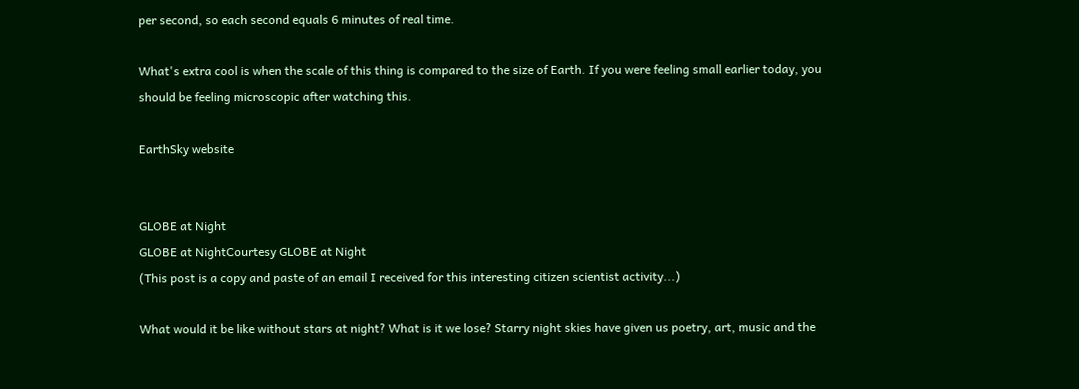per second, so each second equals 6 minutes of real time.

What's extra cool is when the scale of this thing is compared to the size of Earth. If you were feeling small earlier today, you should be feeling microscopic after watching this.

EarthSky website


GLOBE at Night
GLOBE at NightCourtesy GLOBE at Night
(This post is a copy and paste of an email I received for this interesting citizen scientist activity...)

What would it be like without stars at night? What is it we lose? Starry night skies have given us poetry, art, music and the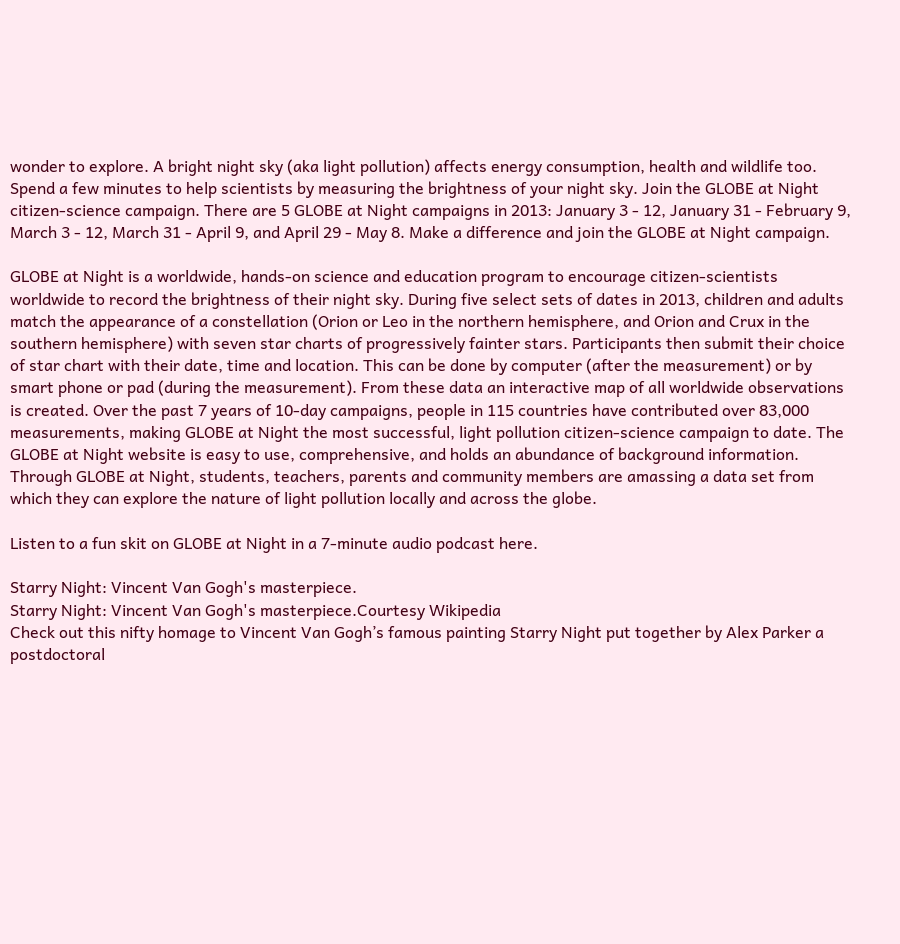wonder to explore. A bright night sky (aka light pollution) affects energy consumption, health and wildlife too. Spend a few minutes to help scientists by measuring the brightness of your night sky. Join the GLOBE at Night citizen-science campaign. There are 5 GLOBE at Night campaigns in 2013: January 3 - 12, January 31 - February 9, March 3 - 12, March 31 - April 9, and April 29 - May 8. Make a difference and join the GLOBE at Night campaign.

GLOBE at Night is a worldwide, hands-on science and education program to encourage citizen-scientists worldwide to record the brightness of their night sky. During five select sets of dates in 2013, children and adults match the appearance of a constellation (Orion or Leo in the northern hemisphere, and Orion and Crux in the southern hemisphere) with seven star charts of progressively fainter stars. Participants then submit their choice of star chart with their date, time and location. This can be done by computer (after the measurement) or by smart phone or pad (during the measurement). From these data an interactive map of all worldwide observations is created. Over the past 7 years of 10-day campaigns, people in 115 countries have contributed over 83,000 measurements, making GLOBE at Night the most successful, light pollution citizen-science campaign to date. The GLOBE at Night website is easy to use, comprehensive, and holds an abundance of background information. Through GLOBE at Night, students, teachers, parents and community members are amassing a data set from which they can explore the nature of light pollution locally and across the globe.

Listen to a fun skit on GLOBE at Night in a 7-minute audio podcast here.

Starry Night: Vincent Van Gogh's masterpiece.
Starry Night: Vincent Van Gogh's masterpiece.Courtesy Wikipedia
Check out this nifty homage to Vincent Van Gogh’s famous painting Starry Night put together by Alex Parker a postdoctoral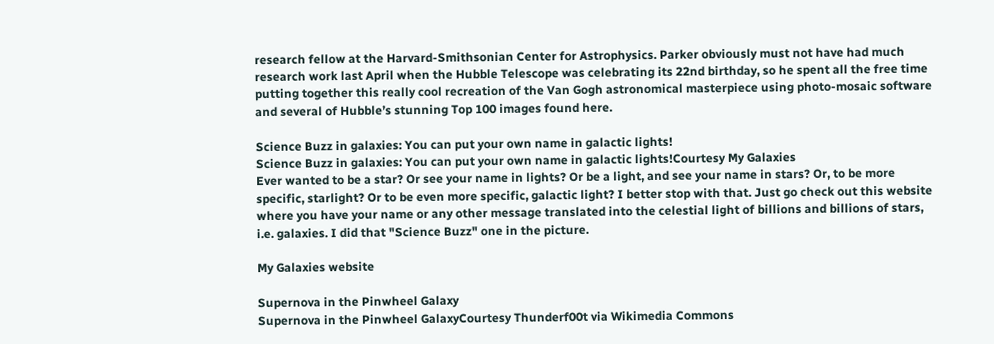research fellow at the Harvard-Smithsonian Center for Astrophysics. Parker obviously must not have had much research work last April when the Hubble Telescope was celebrating its 22nd birthday, so he spent all the free time putting together this really cool recreation of the Van Gogh astronomical masterpiece using photo-mosaic software and several of Hubble’s stunning Top 100 images found here.

Science Buzz in galaxies: You can put your own name in galactic lights!
Science Buzz in galaxies: You can put your own name in galactic lights!Courtesy My Galaxies
Ever wanted to be a star? Or see your name in lights? Or be a light, and see your name in stars? Or, to be more specific, starlight? Or to be even more specific, galactic light? I better stop with that. Just go check out this website where you have your name or any other message translated into the celestial light of billions and billions of stars, i.e. galaxies. I did that "Science Buzz" one in the picture.

My Galaxies website

Supernova in the Pinwheel Galaxy
Supernova in the Pinwheel GalaxyCourtesy Thunderf00t via Wikimedia Commons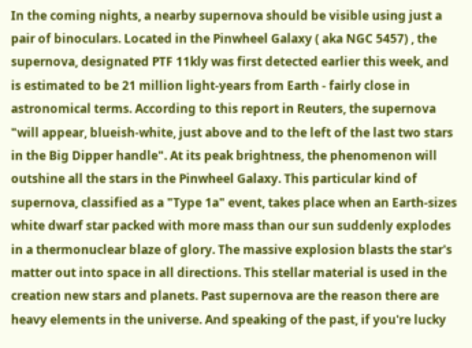In the coming nights, a nearby supernova should be visible using just a pair of binoculars. Located in the Pinwheel Galaxy ( aka NGC 5457) , the supernova, designated PTF 11kly was first detected earlier this week, and is estimated to be 21 million light-years from Earth - fairly close in astronomical terms. According to this report in Reuters, the supernova "will appear, blueish-white, just above and to the left of the last two stars in the Big Dipper handle". At its peak brightness, the phenomenon will outshine all the stars in the Pinwheel Galaxy. This particular kind of supernova, classified as a "Type 1a" event, takes place when an Earth-sizes white dwarf star packed with more mass than our sun suddenly explodes in a thermonuclear blaze of glory. The massive explosion blasts the star's matter out into space in all directions. This stellar material is used in the creation new stars and planets. Past supernova are the reason there are heavy elements in the universe. And speaking of the past, if you're lucky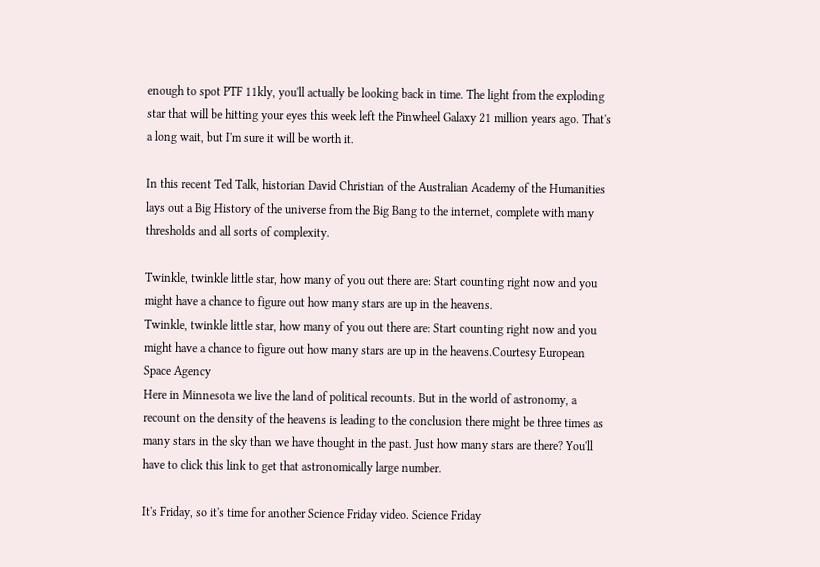enough to spot PTF 11kly, you'll actually be looking back in time. The light from the exploding star that will be hitting your eyes this week left the Pinwheel Galaxy 21 million years ago. That's a long wait, but I'm sure it will be worth it.

In this recent Ted Talk, historian David Christian of the Australian Academy of the Humanities lays out a Big History of the universe from the Big Bang to the internet, complete with many thresholds and all sorts of complexity.

Twinkle, twinkle little star, how many of you out there are: Start counting right now and you might have a chance to figure out how many stars are up in the heavens.
Twinkle, twinkle little star, how many of you out there are: Start counting right now and you might have a chance to figure out how many stars are up in the heavens.Courtesy European Space Agency
Here in Minnesota we live the land of political recounts. But in the world of astronomy, a recount on the density of the heavens is leading to the conclusion there might be three times as many stars in the sky than we have thought in the past. Just how many stars are there? You'll have to click this link to get that astronomically large number.

It's Friday, so it's time for another Science Friday video. Science Friday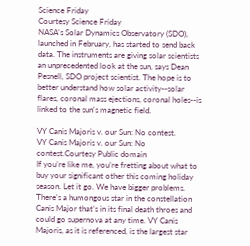Science Friday
Courtesy Science Friday
NASA's Solar Dynamics Observatory (SDO), launched in February, has started to send back data. The instruments are giving solar scientists an unprecedented look at the sun, says Dean Pesnell, SDO project scientist. The hope is to better understand how solar activity--solar flares, coronal mass ejections, coronal holes--is linked to the sun's magnetic field.

VY Canis Majoris v. our Sun: No contest.
VY Canis Majoris v. our Sun: No contest.Courtesy Public domain
If you’re like me, you’re fretting about what to buy your significant other this coming holiday season. Let it go. We have bigger problems. There’s a humongous star in the constellation Canis Major that’s in its final death throes and could go supernova at any time. VY Canis Majoris, as it is referenced, is the largest star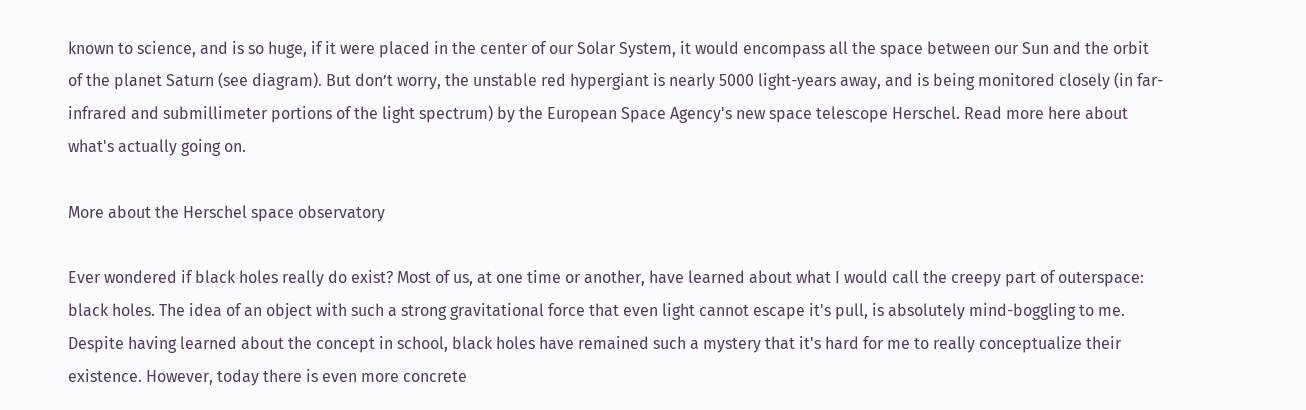known to science, and is so huge, if it were placed in the center of our Solar System, it would encompass all the space between our Sun and the orbit of the planet Saturn (see diagram). But don’t worry, the unstable red hypergiant is nearly 5000 light-years away, and is being monitored closely (in far-infrared and submillimeter portions of the light spectrum) by the European Space Agency's new space telescope Herschel. Read more here about what's actually going on.

More about the Herschel space observatory

Ever wondered if black holes really do exist? Most of us, at one time or another, have learned about what I would call the creepy part of outerspace: black holes. The idea of an object with such a strong gravitational force that even light cannot escape it's pull, is absolutely mind-boggling to me. Despite having learned about the concept in school, black holes have remained such a mystery that it's hard for me to really conceptualize their existence. However, today there is even more concrete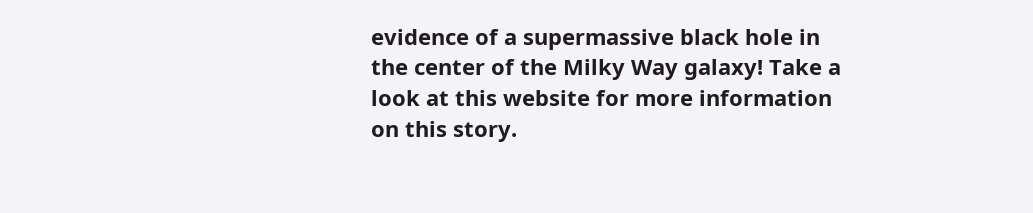evidence of a supermassive black hole in the center of the Milky Way galaxy! Take a look at this website for more information on this story.